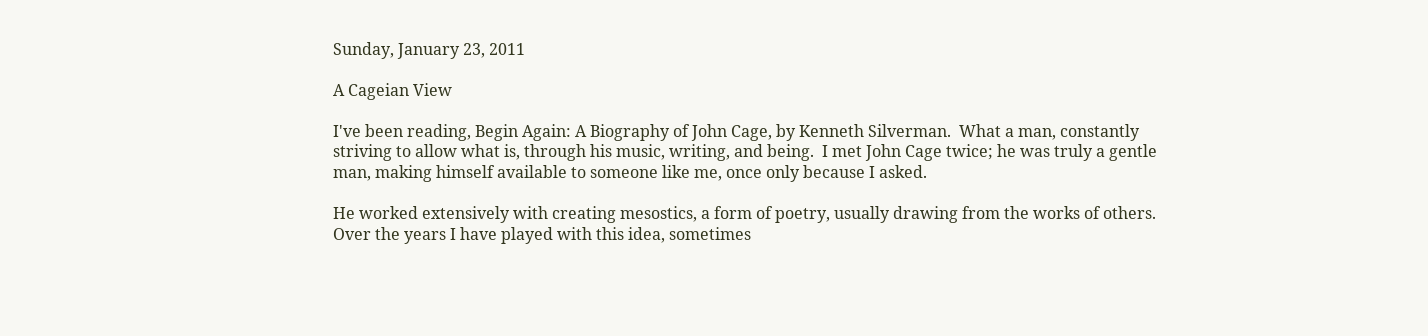Sunday, January 23, 2011

A Cageian View

I've been reading, Begin Again: A Biography of John Cage, by Kenneth Silverman.  What a man, constantly striving to allow what is, through his music, writing, and being.  I met John Cage twice; he was truly a gentle man, making himself available to someone like me, once only because I asked.

He worked extensively with creating mesostics, a form of poetry, usually drawing from the works of others.  Over the years I have played with this idea, sometimes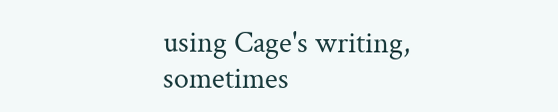using Cage's writing, sometimes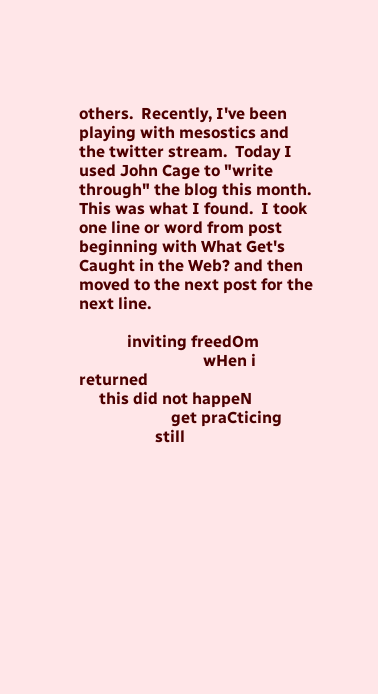others.  Recently, I've been playing with mesostics and the twitter stream.  Today I used John Cage to "write through" the blog this month.  This was what I found.  I took one line or word from post beginning with What Get's Caught in the Web? and then moved to the next post for the next line.

            inviting freedOm
                               wHen i returned
     this did not happeN
                       get praCticing
                   still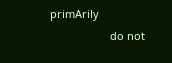primArily
                    do not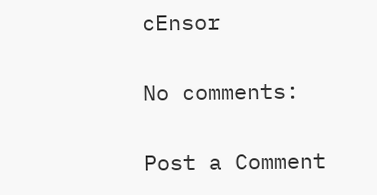cEnsor

No comments:

Post a Comment